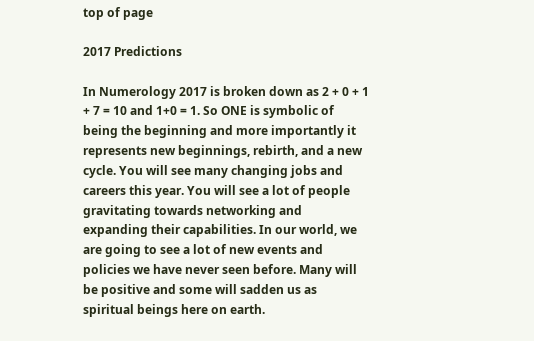top of page

2017 Predictions

In Numerology 2017 is broken down as 2 + 0 + 1 + 7 = 10 and 1+0 = 1. So ONE is symbolic of being the beginning and more importantly it represents new beginnings, rebirth, and a new cycle. You will see many changing jobs and careers this year. You will see a lot of people gravitating towards networking and expanding their capabilities. In our world, we are going to see a lot of new events and policies we have never seen before. Many will be positive and some will sadden us as spiritual beings here on earth.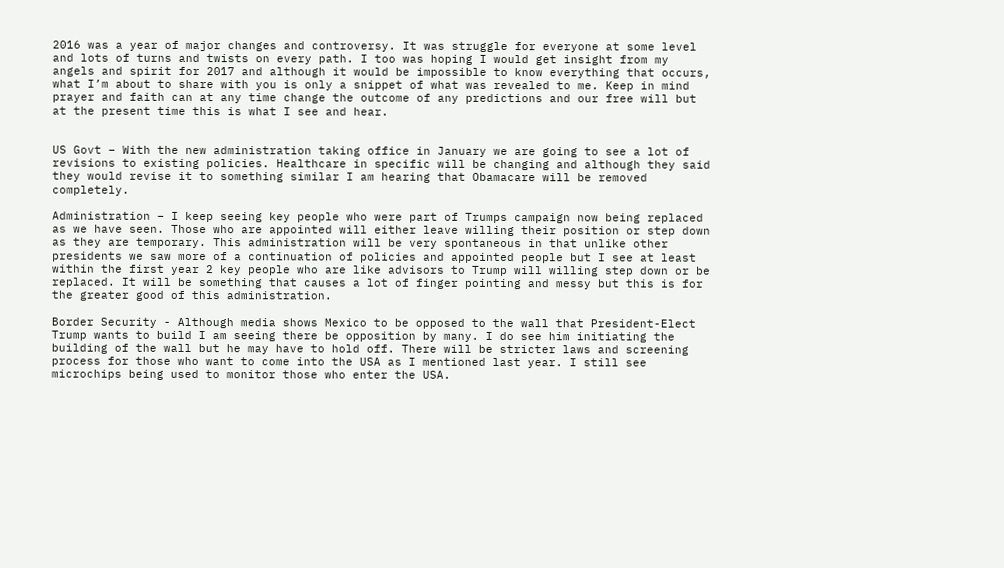2016 was a year of major changes and controversy. It was struggle for everyone at some level and lots of turns and twists on every path. I too was hoping I would get insight from my angels and spirit for 2017 and although it would be impossible to know everything that occurs, what I’m about to share with you is only a snippet of what was revealed to me. Keep in mind prayer and faith can at any time change the outcome of any predictions and our free will but at the present time this is what I see and hear.


US Govt – With the new administration taking office in January we are going to see a lot of revisions to existing policies. Healthcare in specific will be changing and although they said they would revise it to something similar I am hearing that Obamacare will be removed completely.

Administration – I keep seeing key people who were part of Trumps campaign now being replaced as we have seen. Those who are appointed will either leave willing their position or step down as they are temporary. This administration will be very spontaneous in that unlike other presidents we saw more of a continuation of policies and appointed people but I see at least within the first year 2 key people who are like advisors to Trump will willing step down or be replaced. It will be something that causes a lot of finger pointing and messy but this is for the greater good of this administration.

Border Security - Although media shows Mexico to be opposed to the wall that President-Elect Trump wants to build I am seeing there be opposition by many. I do see him initiating the building of the wall but he may have to hold off. There will be stricter laws and screening process for those who want to come into the USA as I mentioned last year. I still see microchips being used to monitor those who enter the USA.